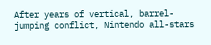After years of vertical, barrel-jumping conflict, Nintendo all-stars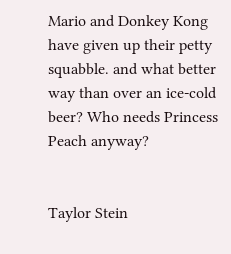Mario and Donkey Kong have given up their petty squabble. and what better way than over an ice-cold beer? Who needs Princess Peach anyway?


Taylor Stein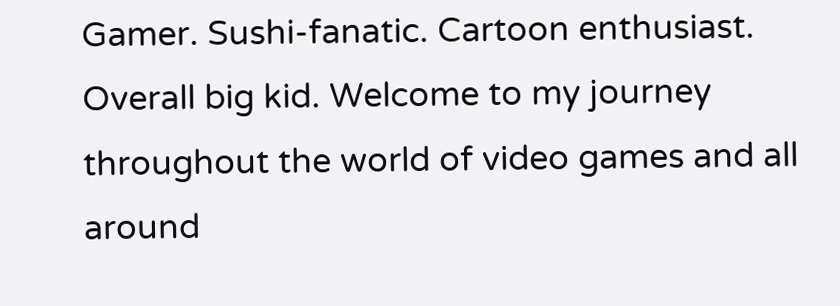Gamer. Sushi-fanatic. Cartoon enthusiast. Overall big kid. Welcome to my journey throughout the world of video games and all around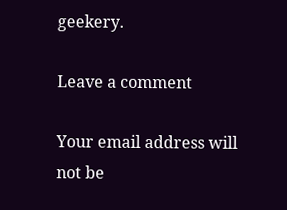geekery.

Leave a comment

Your email address will not be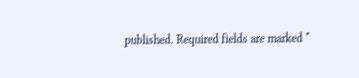published. Required fields are marked *